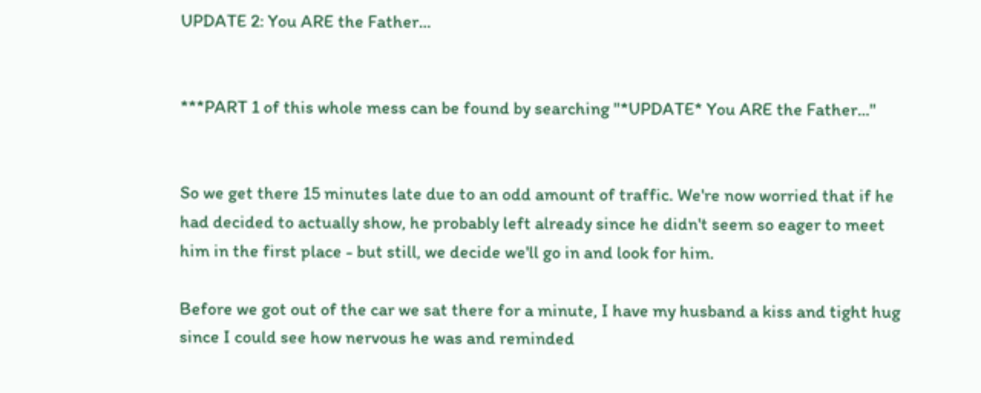UPDATE 2: You ARE the Father...


***PART 1 of this whole mess can be found by searching "*UPDATE* You ARE the Father..."


So we get there 15 minutes late due to an odd amount of traffic. We're now worried that if he had decided to actually show, he probably left already since he didn't seem so eager to meet him in the first place - but still, we decide we'll go in and look for him.

Before we got out of the car we sat there for a minute, I have my husband a kiss and tight hug since I could see how nervous he was and reminded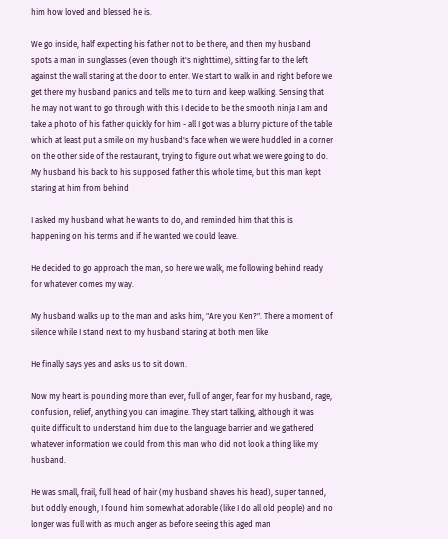him how loved and blessed he is.

We go inside, half expecting his father not to be there, and then my husband spots a man in sunglasses (even though it's nighttime), sitting far to the left against the wall staring at the door to enter. We start to walk in and right before we get there my husband panics and tells me to turn and keep walking. Sensing that he may not want to go through with this I decide to be the smooth ninja I am and take a photo of his father quickly for him - all I got was a blurry picture of the table which at least put a smile on my husband's face when we were huddled in a corner on the other side of the restaurant, trying to figure out what we were going to do. My husband his back to his supposed father this whole time, but this man kept staring at him from behind

I asked my husband what he wants to do, and reminded him that this is happening on his terms and if he wanted we could leave.

He decided to go approach the man, so here we walk, me following behind ready for whatever comes my way.

My husband walks up to the man and asks him, "Are you Ken?". There a moment of silence while I stand next to my husband staring at both men like

He finally says yes and asks us to sit down.

Now my heart is pounding more than ever, full of anger, fear for my husband, rage, confusion, relief, anything you can imagine. They start talking, although it was quite difficult to understand him due to the language barrier and we gathered whatever information we could from this man who did not look a thing like my husband.

He was small, frail, full head of hair (my husband shaves his head), super tanned, but oddly enough, I found him somewhat adorable (like I do all old people) and no longer was full with as much anger as before seeing this aged man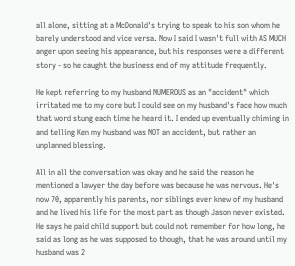all alone, sitting at a McDonald's trying to speak to his son whom he barely understood and vice versa. Now I said I wasn't full with AS MUCH anger upon seeing his appearance, but his responses were a different story - so he caught the business end of my attitude frequently.

He kept referring to my husband NUMEROUS as an "accident" which irritated me to my core but I could see on my husband's face how much that word stung each time he heard it. I ended up eventually chiming in and telling Ken my husband was NOT an accident, but rather an unplanned blessing.

All in all the conversation was okay and he said the reason he mentioned a lawyer the day before was because he was nervous. He's now 70, apparently his parents, nor siblings ever knew of my husband and he lived his life for the most part as though Jason never existed. He says he paid child support but could not remember for how long, he said as long as he was supposed to though, that he was around until my husband was 2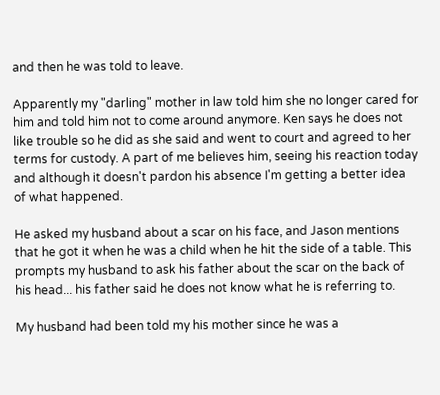and then he was told to leave.

Apparently my "darling" mother in law told him she no longer cared for him and told him not to come around anymore. Ken says he does not like trouble so he did as she said and went to court and agreed to her terms for custody. A part of me believes him, seeing his reaction today and although it doesn't pardon his absence I'm getting a better idea of what happened.

He asked my husband about a scar on his face, and Jason mentions that he got it when he was a child when he hit the side of a table. This prompts my husband to ask his father about the scar on the back of his head... his father said he does not know what he is referring to.

My husband had been told my his mother since he was a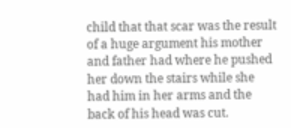child that that scar was the result of a huge argument his mother and father had where he pushed her down the stairs while she had him in her arms and the back of his head was cut.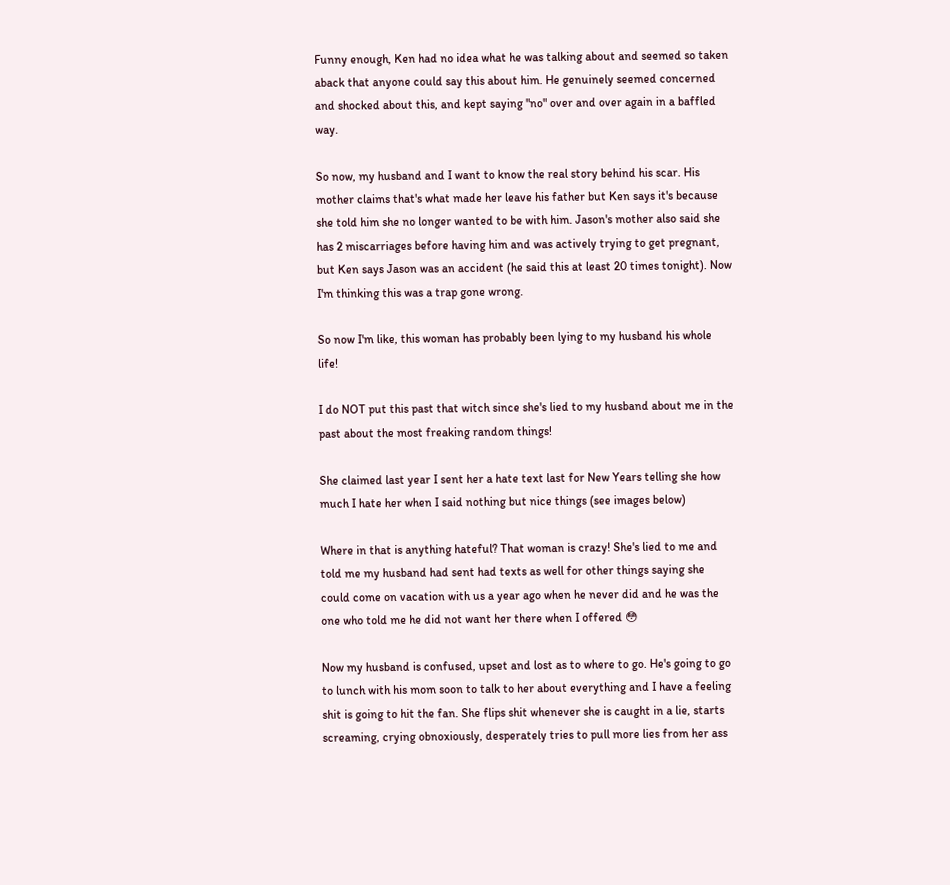Funny enough, Ken had no idea what he was talking about and seemed so taken aback that anyone could say this about him. He genuinely seemed concerned and shocked about this, and kept saying "no" over and over again in a baffled way.

So now, my husband and I want to know the real story behind his scar. His mother claims that's what made her leave his father but Ken says it's because she told him she no longer wanted to be with him. Jason's mother also said she has 2 miscarriages before having him and was actively trying to get pregnant, but Ken says Jason was an accident (he said this at least 20 times tonight). Now I'm thinking this was a trap gone wrong.

So now I'm like, this woman has probably been lying to my husband his whole life!

I do NOT put this past that witch since she's lied to my husband about me in the past about the most freaking random things!

She claimed last year I sent her a hate text last for New Years telling she how much I hate her when I said nothing but nice things (see images below)

Where in that is anything hateful? That woman is crazy! She's lied to me and told me my husband had sent had texts as well for other things saying she could come on vacation with us a year ago when he never did and he was the one who told me he did not want her there when I offered 😳

Now my husband is confused, upset and lost as to where to go. He's going to go to lunch with his mom soon to talk to her about everything and I have a feeling shit is going to hit the fan. She flips shit whenever she is caught in a lie, starts screaming, crying obnoxiously, desperately tries to pull more lies from her ass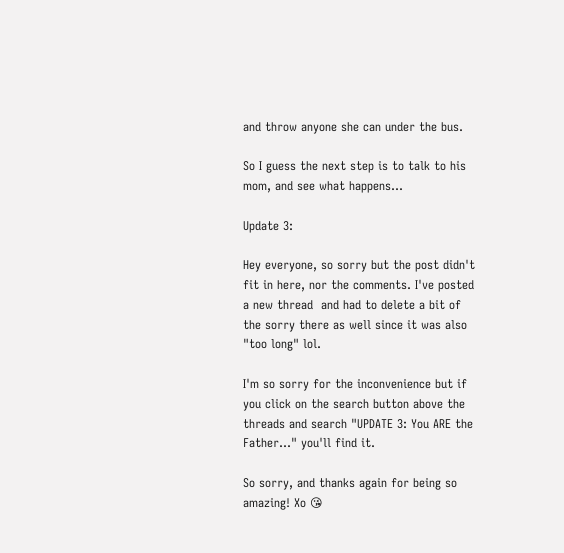and throw anyone she can under the bus.

So I guess the next step is to talk to his mom, and see what happens...

Update 3:

Hey everyone, so sorry but the post didn't fit in here, nor the comments. I've posted a new thread  and had to delete a bit of the sorry there as well since it was also "too long" lol.

I'm so sorry for the inconvenience but if you click on the search button above the threads and search "UPDATE 3: You ARE the Father..." you'll find it.

So sorry, and thanks again for being so amazing! Xo 😘